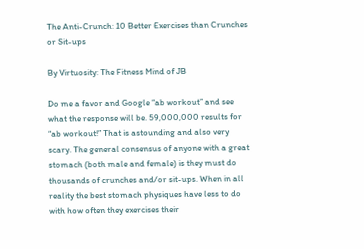The Anti-Crunch: 10 Better Exercises than Crunches or Sit-ups

By Virtuosity: The Fitness Mind of JB

Do me a favor and Google “ab workout” and see what the response will be. 59,000,000 results for “ab workout!” That is astounding and also very scary. The general consensus of anyone with a great stomach (both male and female) is they must do thousands of crunches and/or sit-ups. When in all reality the best stomach physiques have less to do with how often they exercises their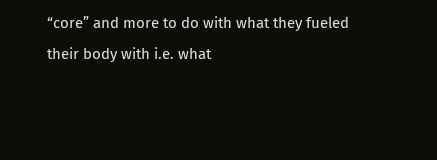“core” and more to do with what they fueled their body with i.e. what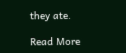they ate.

Read More